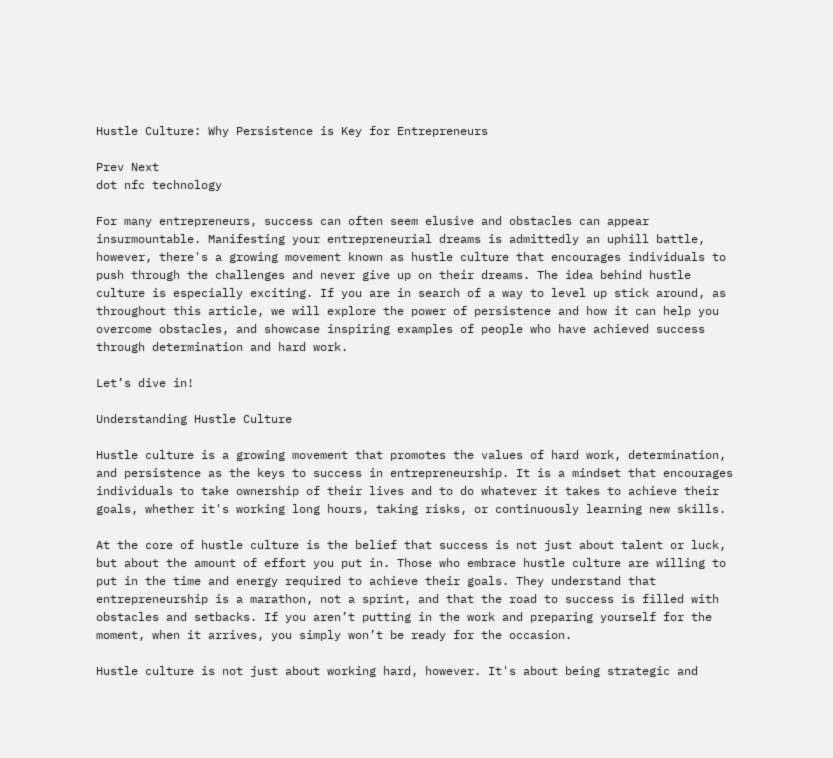Hustle Culture: Why Persistence is Key for Entrepreneurs

Prev Next
dot nfc technology

For many entrepreneurs, success can often seem elusive and obstacles can appear insurmountable. Manifesting your entrepreneurial dreams is admittedly an uphill battle, however, there's a growing movement known as hustle culture that encourages individuals to push through the challenges and never give up on their dreams. The idea behind hustle culture is especially exciting. If you are in search of a way to level up stick around, as throughout this article, we will explore the power of persistence and how it can help you overcome obstacles, and showcase inspiring examples of people who have achieved success through determination and hard work.

Let’s dive in!

Understanding Hustle Culture

Hustle culture is a growing movement that promotes the values of hard work, determination, and persistence as the keys to success in entrepreneurship. It is a mindset that encourages individuals to take ownership of their lives and to do whatever it takes to achieve their goals, whether it's working long hours, taking risks, or continuously learning new skills.

At the core of hustle culture is the belief that success is not just about talent or luck, but about the amount of effort you put in. Those who embrace hustle culture are willing to put in the time and energy required to achieve their goals. They understand that entrepreneurship is a marathon, not a sprint, and that the road to success is filled with obstacles and setbacks. If you aren’t putting in the work and preparing yourself for the moment, when it arrives, you simply won’t be ready for the occasion.

Hustle culture is not just about working hard, however. It's about being strategic and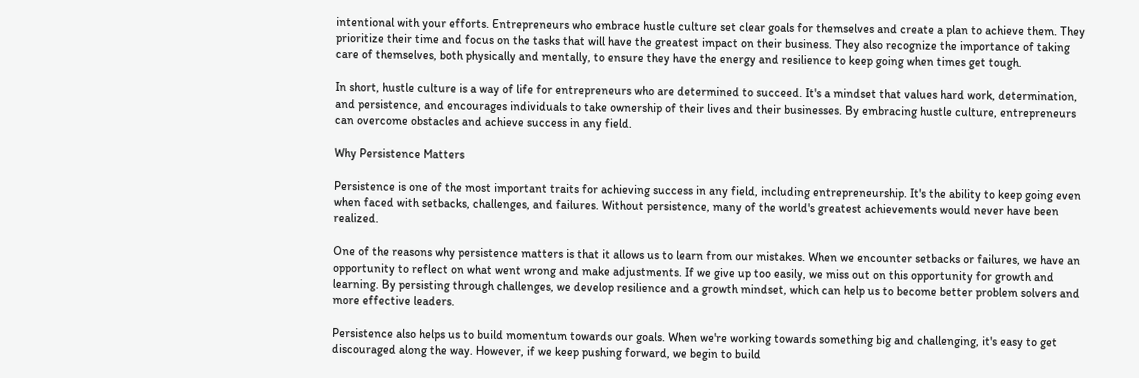intentional with your efforts. Entrepreneurs who embrace hustle culture set clear goals for themselves and create a plan to achieve them. They prioritize their time and focus on the tasks that will have the greatest impact on their business. They also recognize the importance of taking care of themselves, both physically and mentally, to ensure they have the energy and resilience to keep going when times get tough.

In short, hustle culture is a way of life for entrepreneurs who are determined to succeed. It's a mindset that values hard work, determination, and persistence, and encourages individuals to take ownership of their lives and their businesses. By embracing hustle culture, entrepreneurs can overcome obstacles and achieve success in any field.

Why Persistence Matters

Persistence is one of the most important traits for achieving success in any field, including entrepreneurship. It's the ability to keep going even when faced with setbacks, challenges, and failures. Without persistence, many of the world's greatest achievements would never have been realized.

One of the reasons why persistence matters is that it allows us to learn from our mistakes. When we encounter setbacks or failures, we have an opportunity to reflect on what went wrong and make adjustments. If we give up too easily, we miss out on this opportunity for growth and learning. By persisting through challenges, we develop resilience and a growth mindset, which can help us to become better problem solvers and more effective leaders.

Persistence also helps us to build momentum towards our goals. When we're working towards something big and challenging, it's easy to get discouraged along the way. However, if we keep pushing forward, we begin to build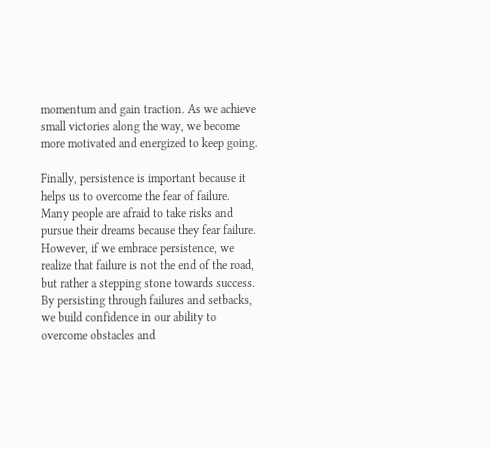momentum and gain traction. As we achieve small victories along the way, we become more motivated and energized to keep going.

Finally, persistence is important because it helps us to overcome the fear of failure. Many people are afraid to take risks and pursue their dreams because they fear failure. However, if we embrace persistence, we realize that failure is not the end of the road, but rather a stepping stone towards success. By persisting through failures and setbacks, we build confidence in our ability to overcome obstacles and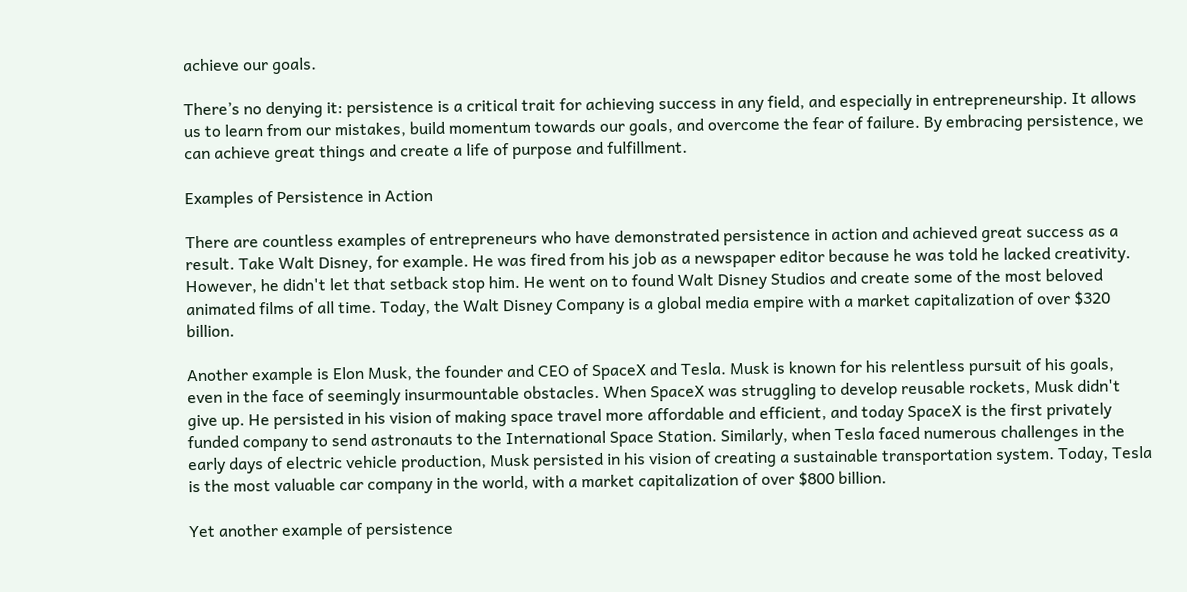achieve our goals.

There’s no denying it: persistence is a critical trait for achieving success in any field, and especially in entrepreneurship. It allows us to learn from our mistakes, build momentum towards our goals, and overcome the fear of failure. By embracing persistence, we can achieve great things and create a life of purpose and fulfillment.

Examples of Persistence in Action

There are countless examples of entrepreneurs who have demonstrated persistence in action and achieved great success as a result. Take Walt Disney, for example. He was fired from his job as a newspaper editor because he was told he lacked creativity. However, he didn't let that setback stop him. He went on to found Walt Disney Studios and create some of the most beloved animated films of all time. Today, the Walt Disney Company is a global media empire with a market capitalization of over $320 billion.

Another example is Elon Musk, the founder and CEO of SpaceX and Tesla. Musk is known for his relentless pursuit of his goals, even in the face of seemingly insurmountable obstacles. When SpaceX was struggling to develop reusable rockets, Musk didn't give up. He persisted in his vision of making space travel more affordable and efficient, and today SpaceX is the first privately funded company to send astronauts to the International Space Station. Similarly, when Tesla faced numerous challenges in the early days of electric vehicle production, Musk persisted in his vision of creating a sustainable transportation system. Today, Tesla is the most valuable car company in the world, with a market capitalization of over $800 billion.

Yet another example of persistence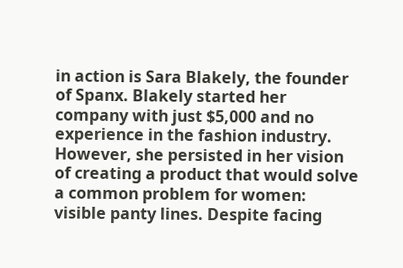in action is Sara Blakely, the founder of Spanx. Blakely started her company with just $5,000 and no experience in the fashion industry. However, she persisted in her vision of creating a product that would solve a common problem for women: visible panty lines. Despite facing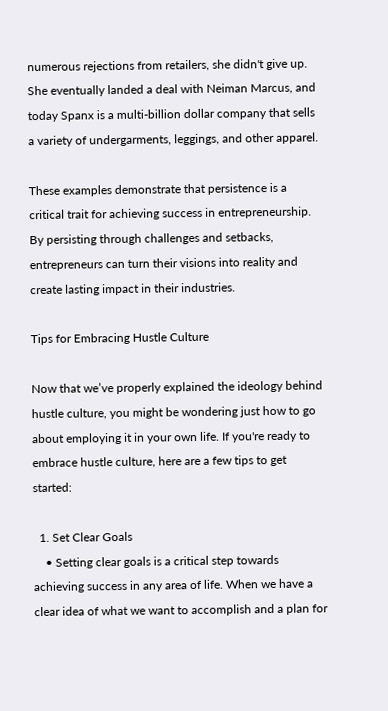numerous rejections from retailers, she didn't give up. She eventually landed a deal with Neiman Marcus, and today Spanx is a multi-billion dollar company that sells a variety of undergarments, leggings, and other apparel.

These examples demonstrate that persistence is a critical trait for achieving success in entrepreneurship. By persisting through challenges and setbacks, entrepreneurs can turn their visions into reality and create lasting impact in their industries.

Tips for Embracing Hustle Culture

Now that we’ve properly explained the ideology behind hustle culture, you might be wondering just how to go about employing it in your own life. If you're ready to embrace hustle culture, here are a few tips to get started:

  1. Set Clear Goals
    • Setting clear goals is a critical step towards achieving success in any area of life. When we have a clear idea of what we want to accomplish and a plan for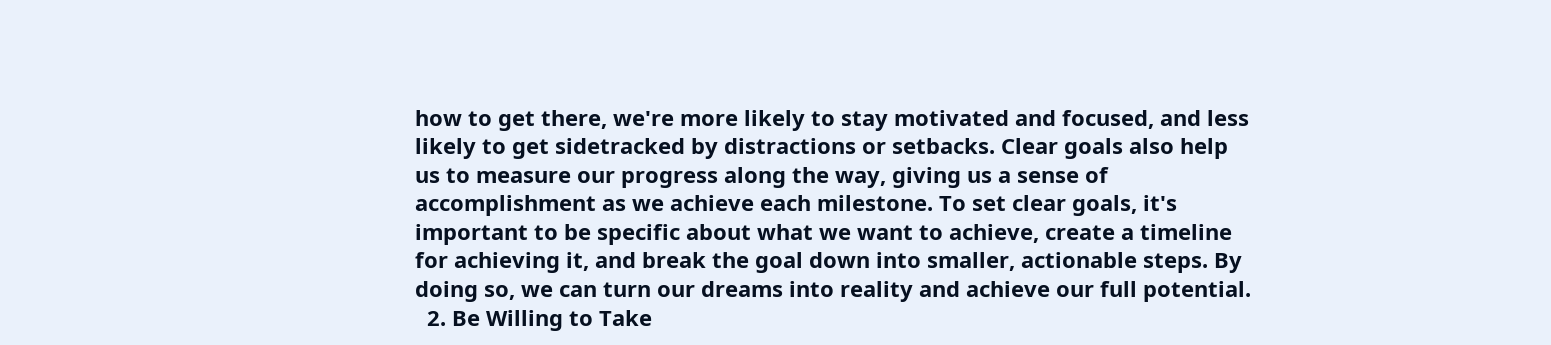how to get there, we're more likely to stay motivated and focused, and less likely to get sidetracked by distractions or setbacks. Clear goals also help us to measure our progress along the way, giving us a sense of accomplishment as we achieve each milestone. To set clear goals, it's important to be specific about what we want to achieve, create a timeline for achieving it, and break the goal down into smaller, actionable steps. By doing so, we can turn our dreams into reality and achieve our full potential.
  2. Be Willing to Take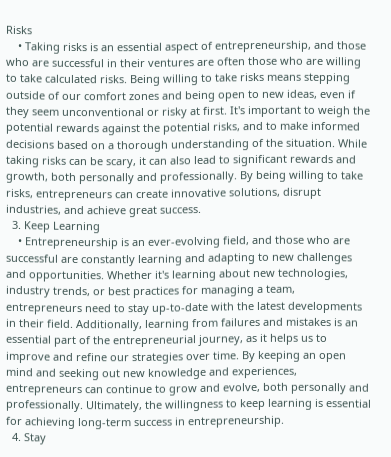Risks
    • Taking risks is an essential aspect of entrepreneurship, and those who are successful in their ventures are often those who are willing to take calculated risks. Being willing to take risks means stepping outside of our comfort zones and being open to new ideas, even if they seem unconventional or risky at first. It's important to weigh the potential rewards against the potential risks, and to make informed decisions based on a thorough understanding of the situation. While taking risks can be scary, it can also lead to significant rewards and growth, both personally and professionally. By being willing to take risks, entrepreneurs can create innovative solutions, disrupt industries, and achieve great success.
  3. Keep Learning
    • Entrepreneurship is an ever-evolving field, and those who are successful are constantly learning and adapting to new challenges and opportunities. Whether it's learning about new technologies, industry trends, or best practices for managing a team, entrepreneurs need to stay up-to-date with the latest developments in their field. Additionally, learning from failures and mistakes is an essential part of the entrepreneurial journey, as it helps us to improve and refine our strategies over time. By keeping an open mind and seeking out new knowledge and experiences, entrepreneurs can continue to grow and evolve, both personally and professionally. Ultimately, the willingness to keep learning is essential for achieving long-term success in entrepreneurship.
  4. Stay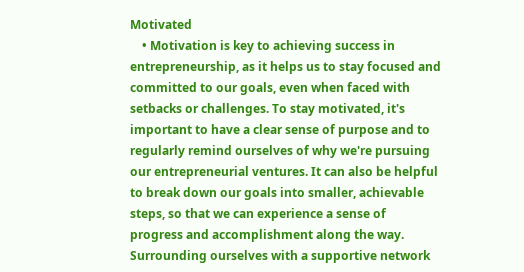Motivated
    • Motivation is key to achieving success in entrepreneurship, as it helps us to stay focused and committed to our goals, even when faced with setbacks or challenges. To stay motivated, it's important to have a clear sense of purpose and to regularly remind ourselves of why we're pursuing our entrepreneurial ventures. It can also be helpful to break down our goals into smaller, achievable steps, so that we can experience a sense of progress and accomplishment along the way. Surrounding ourselves with a supportive network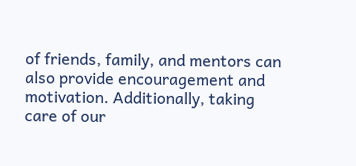of friends, family, and mentors can also provide encouragement and motivation. Additionally, taking care of our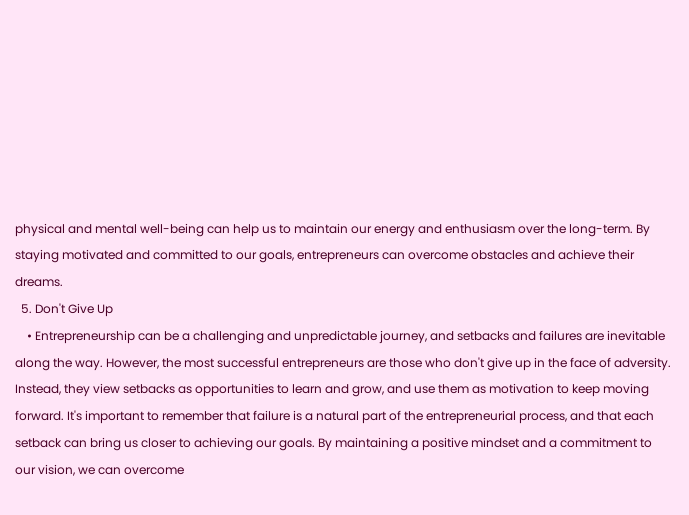physical and mental well-being can help us to maintain our energy and enthusiasm over the long-term. By staying motivated and committed to our goals, entrepreneurs can overcome obstacles and achieve their dreams.
  5. Don't Give Up
    • Entrepreneurship can be a challenging and unpredictable journey, and setbacks and failures are inevitable along the way. However, the most successful entrepreneurs are those who don't give up in the face of adversity. Instead, they view setbacks as opportunities to learn and grow, and use them as motivation to keep moving forward. It's important to remember that failure is a natural part of the entrepreneurial process, and that each setback can bring us closer to achieving our goals. By maintaining a positive mindset and a commitment to our vision, we can overcome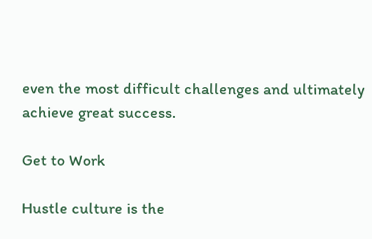even the most difficult challenges and ultimately achieve great success.

Get to Work

Hustle culture is the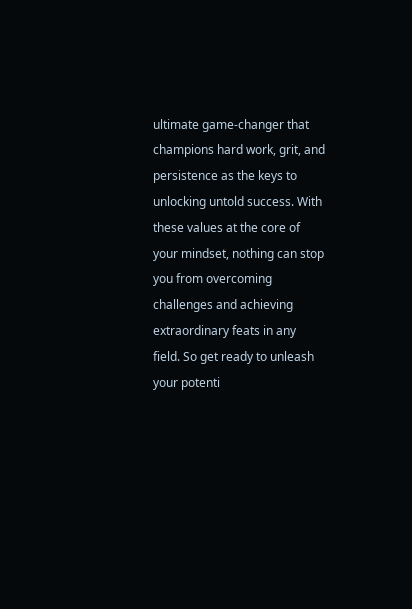ultimate game-changer that champions hard work, grit, and persistence as the keys to unlocking untold success. With these values at the core of your mindset, nothing can stop you from overcoming challenges and achieving extraordinary feats in any field. So get ready to unleash your potenti